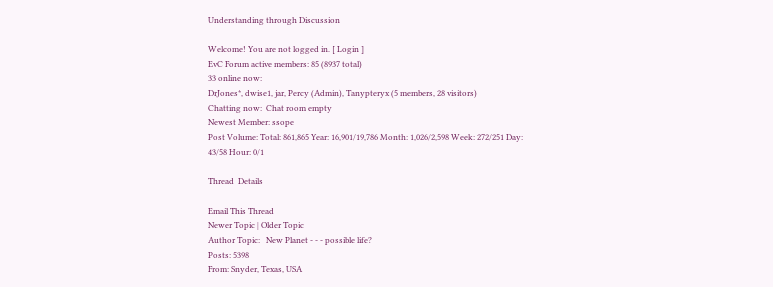Understanding through Discussion

Welcome! You are not logged in. [ Login ]
EvC Forum active members: 85 (8937 total)
33 online now:
DrJones*, dwise1, jar, Percy (Admin), Tanypteryx (5 members, 28 visitors)
Chatting now:  Chat room empty
Newest Member: ssope
Post Volume: Total: 861,865 Year: 16,901/19,786 Month: 1,026/2,598 Week: 272/251 Day: 43/58 Hour: 0/1

Thread  Details

Email This Thread
Newer Topic | Older Topic
Author Topic:   New Planet - - - possible life?
Posts: 5398
From: Snyder, Texas, USA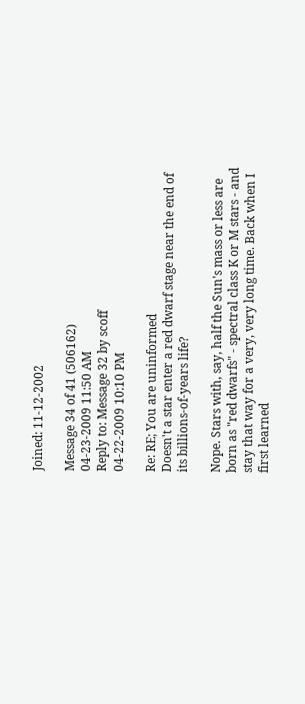Joined: 11-12-2002

Message 34 of 41 (506162)
04-23-2009 11:50 AM
Reply to: Message 32 by scoff
04-22-2009 10:10 PM

Re: RE; You are uninformed
Doesn't a star enter a red dwarf stage near the end of its billions-of-years life?

Nope. Stars with, say, half the Sun's mass or less are born as "red dwarfs" - spectral class K or M stars - and stay that way for a very, very long time. Back when I first learned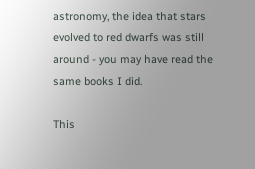astronomy, the idea that stars evolved to red dwarfs was still around - you may have read the same books I did.

This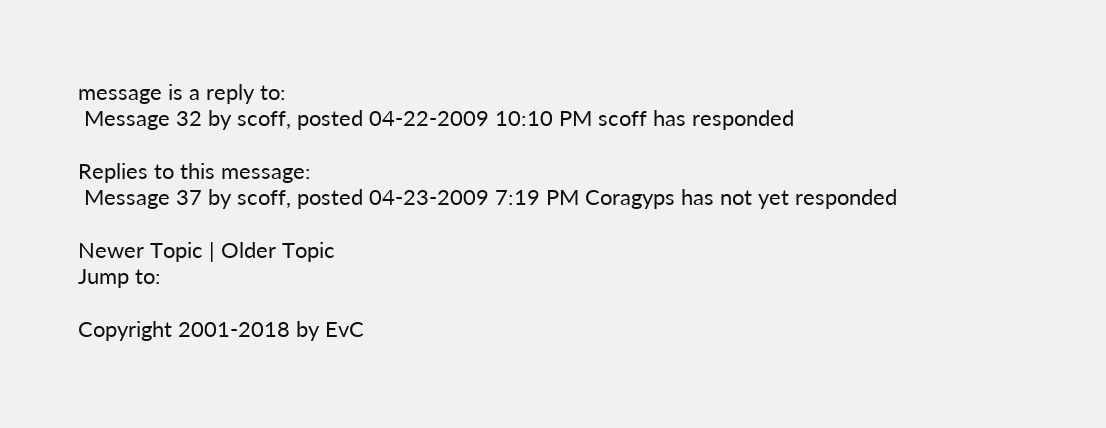message is a reply to:
 Message 32 by scoff, posted 04-22-2009 10:10 PM scoff has responded

Replies to this message:
 Message 37 by scoff, posted 04-23-2009 7:19 PM Coragyps has not yet responded

Newer Topic | Older Topic
Jump to:

Copyright 2001-2018 by EvC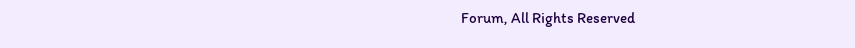Forum, All Rights Reserved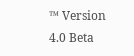™ Version 4.0 Beta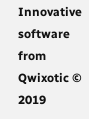Innovative software from Qwixotic © 2019